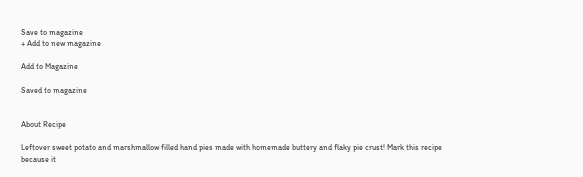Save to magazine
+ Add to new magazine

Add to Magazine

Saved to magazine


About Recipe

Leftover sweet potato and marshmallow filled hand pies made with homemade buttery and flaky pie crust! Mark this recipe because it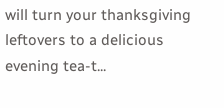will turn your thanksgiving leftovers to a delicious evening tea-t...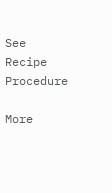See Recipe Procedure

More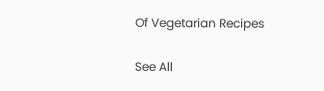Of Vegetarian Recipes

See All